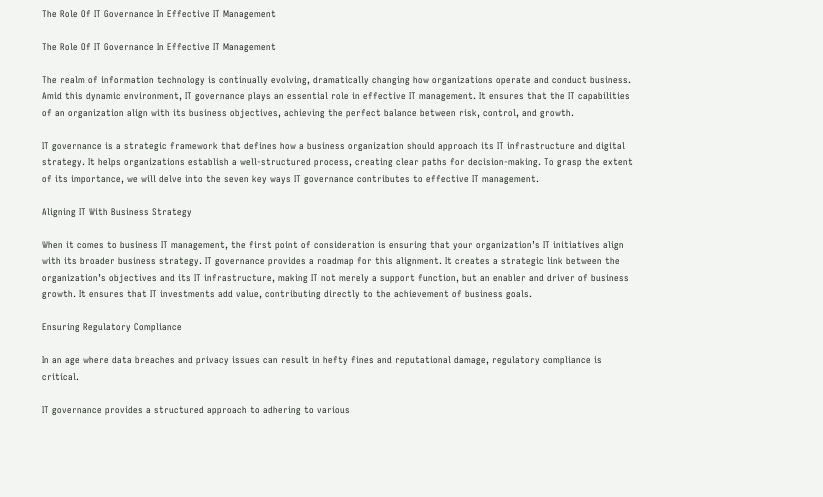The Role Of IT Governance In Effective IT Management

The Role Of IT Governance In Effective IT Management

The realm of information technology is continually evolving, dramatically changing how organizations operate and conduct business. Amid this dynamic environment, IT governance plays an essential role in effective IT management. It ensures that the IT capabilities of an organization align with its business objectives, achieving the perfect balance between risk, control, and growth.

IT governance is a strategic framework that defines how a business organization should approach its IT infrastructure and digital strategy. It helps organizations establish a well-structured process, creating clear paths for decision-making. To grasp the extent of its importance, we will delve into the seven key ways IT governance contributes to effective IT management.

Aligning IT With Business Strategy

When it comes to business IT management, the first point of consideration is ensuring that your organization’s IT initiatives align with its broader business strategy. IT governance provides a roadmap for this alignment. It creates a strategic link between the organization’s objectives and its IT infrastructure, making IT not merely a support function, but an enabler and driver of business growth. It ensures that IT investments add value, contributing directly to the achievement of business goals.

Ensuring Regulatory Compliance

In an age where data breaches and privacy issues can result in hefty fines and reputational damage, regulatory compliance is critical.

IT governance provides a structured approach to adhering to various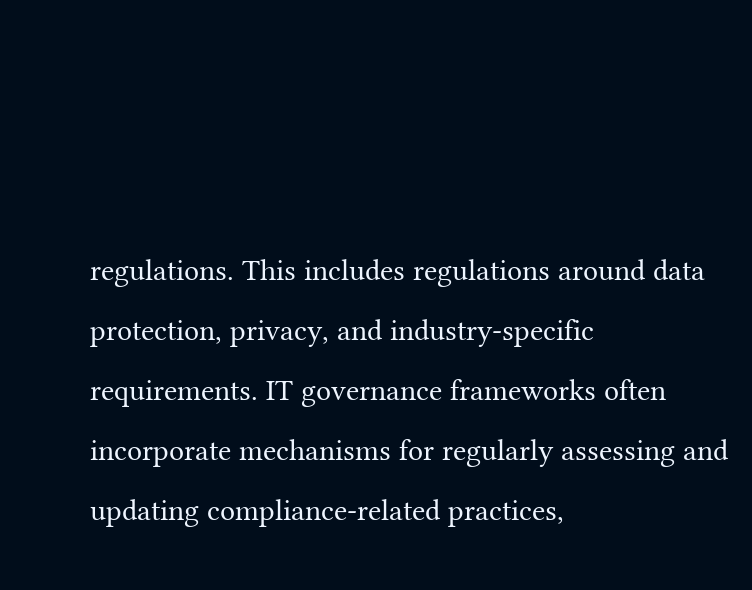regulations. This includes regulations around data protection, privacy, and industry-specific requirements. IT governance frameworks often incorporate mechanisms for regularly assessing and updating compliance-related practices,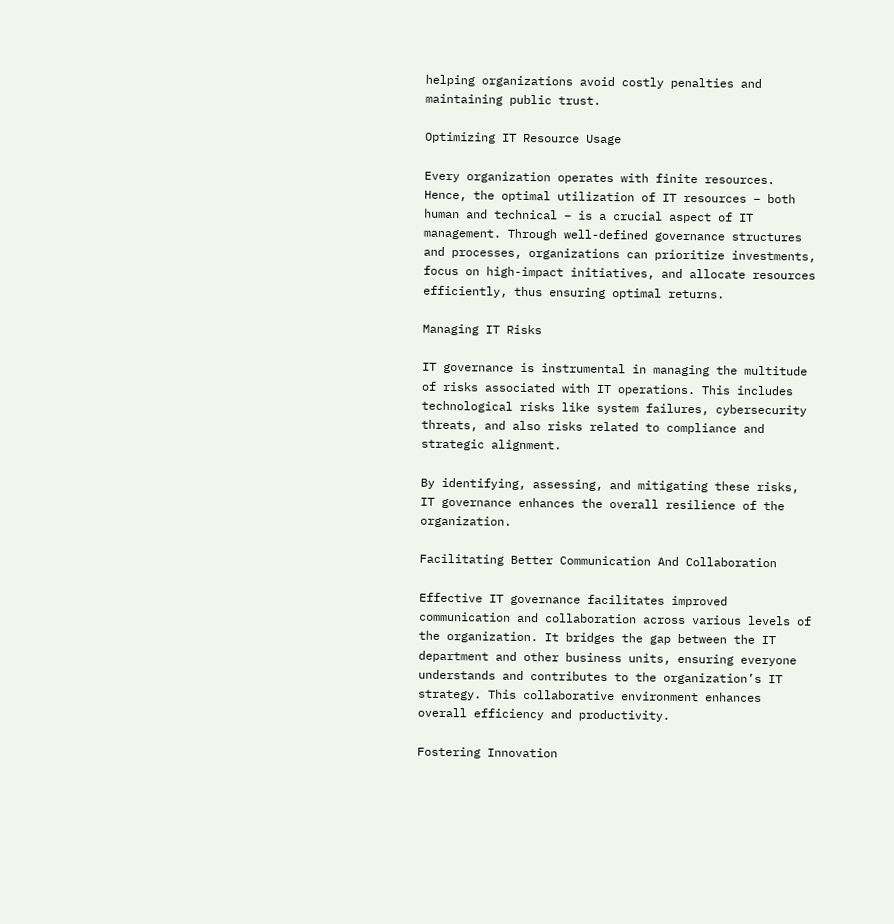helping organizations avoid costly penalties and maintaining public trust.

Optimizing IT Resource Usage

Every organization operates with finite resources. Hence, the optimal utilization of IT resources – both human and technical – is a crucial aspect of IT management. Through well-defined governance structures and processes, organizations can prioritize investments, focus on high-impact initiatives, and allocate resources efficiently, thus ensuring optimal returns.

Managing IT Risks

IT governance is instrumental in managing the multitude of risks associated with IT operations. This includes technological risks like system failures, cybersecurity threats, and also risks related to compliance and strategic alignment.

By identifying, assessing, and mitigating these risks, IT governance enhances the overall resilience of the organization.

Facilitating Better Communication And Collaboration

Effective IT governance facilitates improved communication and collaboration across various levels of the organization. It bridges the gap between the IT department and other business units, ensuring everyone understands and contributes to the organization’s IT strategy. This collaborative environment enhances overall efficiency and productivity.

Fostering Innovation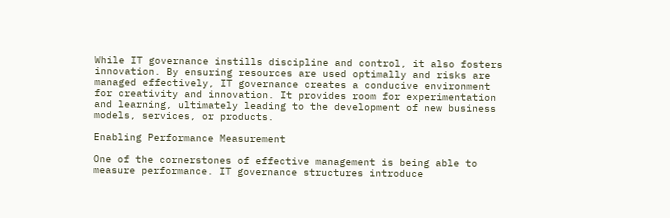While IT governance instills discipline and control, it also fosters innovation. By ensuring resources are used optimally and risks are managed effectively, IT governance creates a conducive environment for creativity and innovation. It provides room for experimentation and learning, ultimately leading to the development of new business models, services, or products.

Enabling Performance Measurement

One of the cornerstones of effective management is being able to measure performance. IT governance structures introduce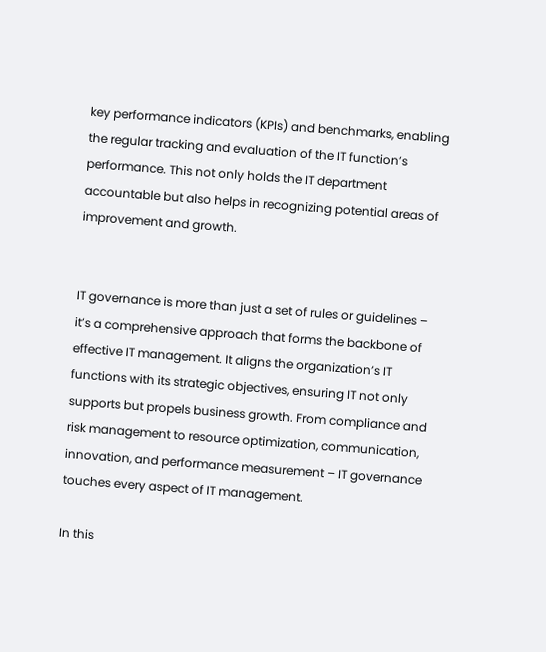key performance indicators (KPIs) and benchmarks, enabling the regular tracking and evaluation of the IT function’s performance. This not only holds the IT department accountable but also helps in recognizing potential areas of improvement and growth.


IT governance is more than just a set of rules or guidelines – it’s a comprehensive approach that forms the backbone of effective IT management. It aligns the organization’s IT functions with its strategic objectives, ensuring IT not only supports but propels business growth. From compliance and risk management to resource optimization, communication, innovation, and performance measurement – IT governance touches every aspect of IT management.

In this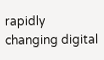rapidly changing digital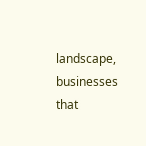landscape, businesses that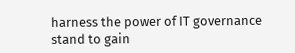harness the power of IT governance stand to gain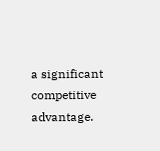a significant competitive advantage.